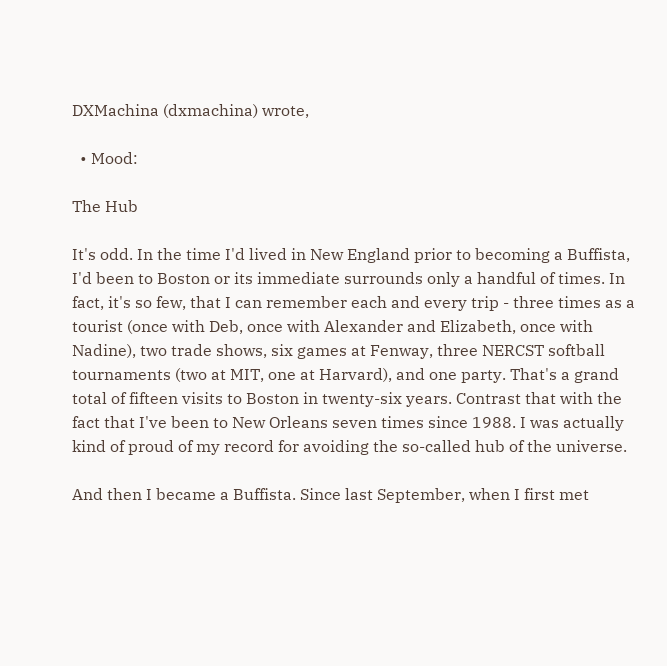DXMachina (dxmachina) wrote,

  • Mood:

The Hub

It's odd. In the time I'd lived in New England prior to becoming a Buffista, I'd been to Boston or its immediate surrounds only a handful of times. In fact, it's so few, that I can remember each and every trip - three times as a tourist (once with Deb, once with Alexander and Elizabeth, once with Nadine), two trade shows, six games at Fenway, three NERCST softball tournaments (two at MIT, one at Harvard), and one party. That's a grand total of fifteen visits to Boston in twenty-six years. Contrast that with the fact that I've been to New Orleans seven times since 1988. I was actually kind of proud of my record for avoiding the so-called hub of the universe.

And then I became a Buffista. Since last September, when I first met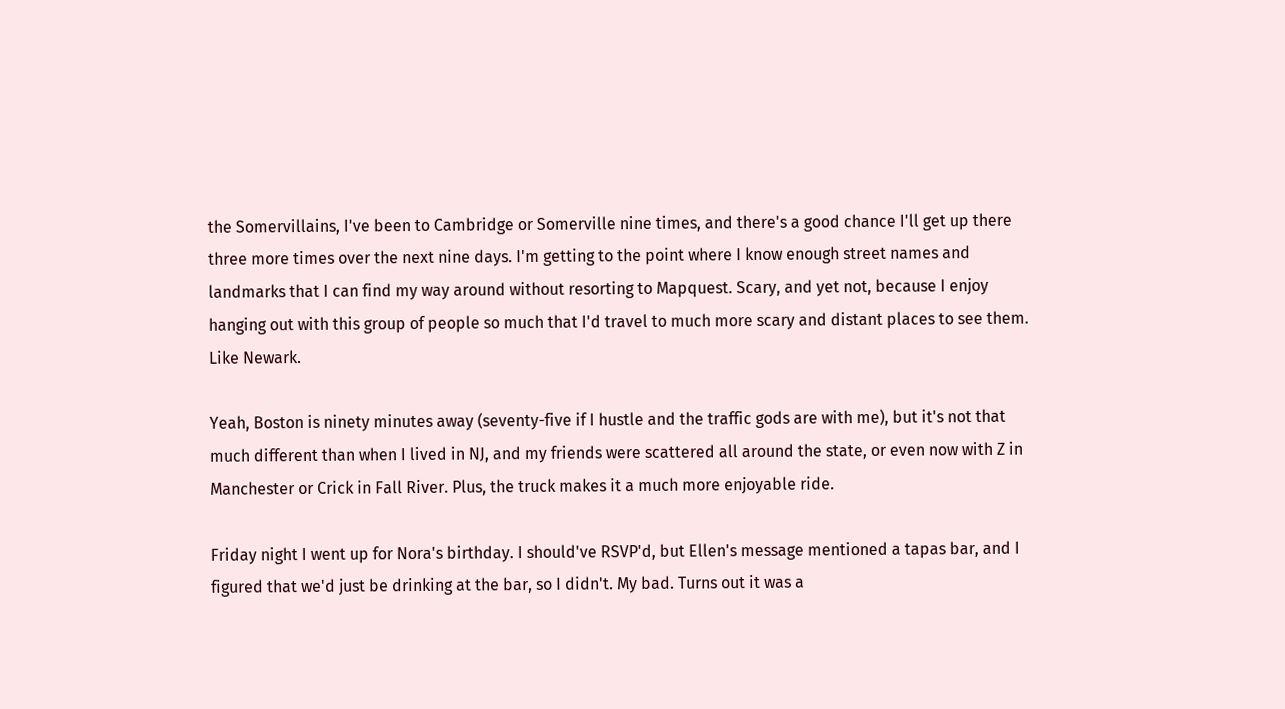the Somervillains, I've been to Cambridge or Somerville nine times, and there's a good chance I'll get up there three more times over the next nine days. I'm getting to the point where I know enough street names and landmarks that I can find my way around without resorting to Mapquest. Scary, and yet not, because I enjoy hanging out with this group of people so much that I'd travel to much more scary and distant places to see them. Like Newark.

Yeah, Boston is ninety minutes away (seventy-five if I hustle and the traffic gods are with me), but it's not that much different than when I lived in NJ, and my friends were scattered all around the state, or even now with Z in Manchester or Crick in Fall River. Plus, the truck makes it a much more enjoyable ride.

Friday night I went up for Nora's birthday. I should've RSVP'd, but Ellen's message mentioned a tapas bar, and I figured that we'd just be drinking at the bar, so I didn't. My bad. Turns out it was a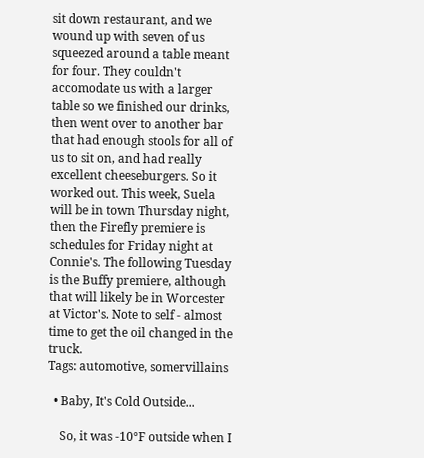sit down restaurant, and we wound up with seven of us squeezed around a table meant for four. They couldn't accomodate us with a larger table so we finished our drinks, then went over to another bar that had enough stools for all of us to sit on, and had really excellent cheeseburgers. So it worked out. This week, Suela will be in town Thursday night, then the Firefly premiere is schedules for Friday night at Connie's. The following Tuesday is the Buffy premiere, although that will likely be in Worcester at Victor's. Note to self - almost time to get the oil changed in the truck.
Tags: automotive, somervillains

  • Baby, It's Cold Outside...

    So, it was -10°F outside when I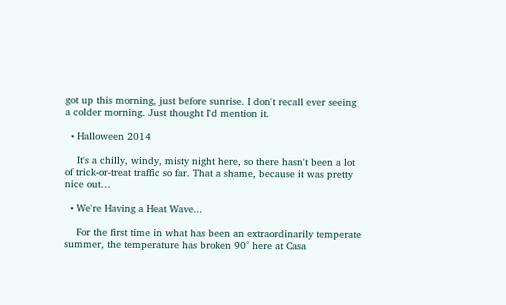got up this morning, just before sunrise. I don't recall ever seeing a colder morning. Just thought I'd mention it.

  • Halloween 2014

    It's a chilly, windy, misty night here, so there hasn't been a lot of trick-or-treat traffic so far. That a shame, because it was pretty nice out…

  • We're Having a Heat Wave...

    For the first time in what has been an extraordinarily temperate summer, the temperature has broken 90° here at Casa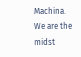Machina. We are the midst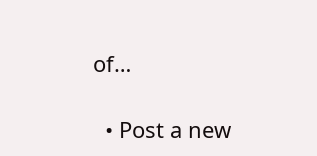of…

  • Post a new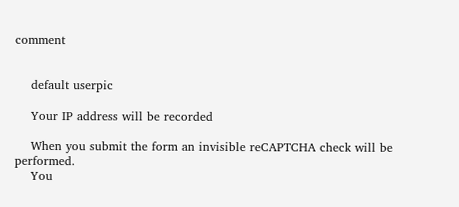comment


    default userpic

    Your IP address will be recorded

    When you submit the form an invisible reCAPTCHA check will be performed.
    You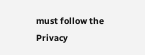must follow the Privacy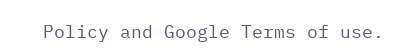Policy and Google Terms of use.